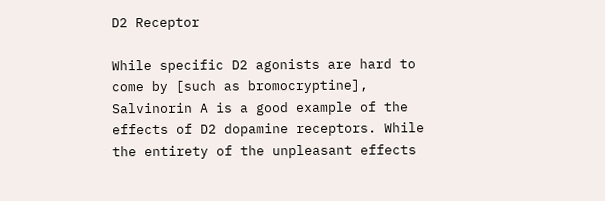D2 Receptor

While specific D2 agonists are hard to come by [such as bromocryptine], Salvinorin A is a good example of the effects of D2 dopamine receptors. While the entirety of the unpleasant effects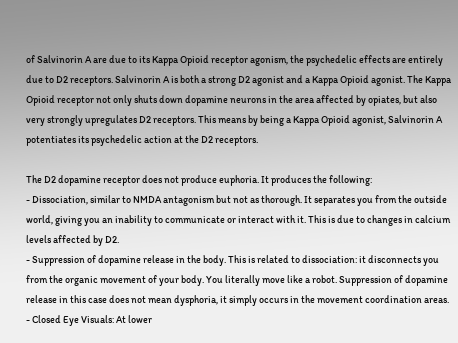of Salvinorin A are due to its Kappa Opioid receptor agonism, the psychedelic effects are entirely due to D2 receptors. Salvinorin A is both a strong D2 agonist and a Kappa Opioid agonist. The Kappa Opioid receptor not only shuts down dopamine neurons in the area affected by opiates, but also very strongly upregulates D2 receptors. This means by being a Kappa Opioid agonist, Salvinorin A potentiates its psychedelic action at the D2 receptors.

The D2 dopamine receptor does not produce euphoria. It produces the following:
- Dissociation, similar to NMDA antagonism but not as thorough. It separates you from the outside world, giving you an inability to communicate or interact with it. This is due to changes in calcium levels affected by D2.
- Suppression of dopamine release in the body. This is related to dissociation: it disconnects you from the organic movement of your body. You literally move like a robot. Suppression of dopamine release in this case does not mean dysphoria, it simply occurs in the movement coordination areas.
- Closed Eye Visuals: At lower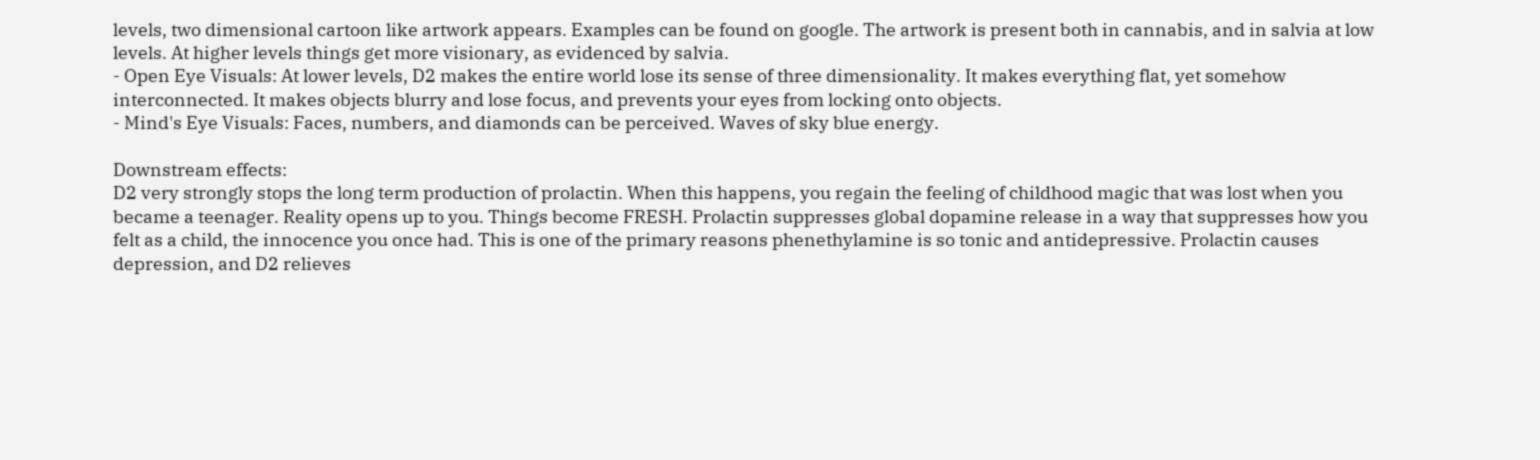levels, two dimensional cartoon like artwork appears. Examples can be found on google. The artwork is present both in cannabis, and in salvia at low levels. At higher levels things get more visionary, as evidenced by salvia.
- Open Eye Visuals: At lower levels, D2 makes the entire world lose its sense of three dimensionality. It makes everything flat, yet somehow interconnected. It makes objects blurry and lose focus, and prevents your eyes from locking onto objects.
- Mind's Eye Visuals: Faces, numbers, and diamonds can be perceived. Waves of sky blue energy.

Downstream effects:
D2 very strongly stops the long term production of prolactin. When this happens, you regain the feeling of childhood magic that was lost when you became a teenager. Reality opens up to you. Things become FRESH. Prolactin suppresses global dopamine release in a way that suppresses how you felt as a child, the innocence you once had. This is one of the primary reasons phenethylamine is so tonic and antidepressive. Prolactin causes depression, and D2 relieves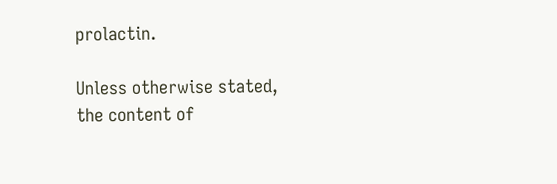prolactin.

Unless otherwise stated, the content of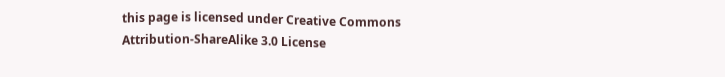this page is licensed under Creative Commons Attribution-ShareAlike 3.0 License